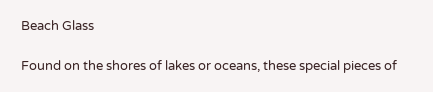Beach Glass

Found on the shores of lakes or oceans, these special pieces of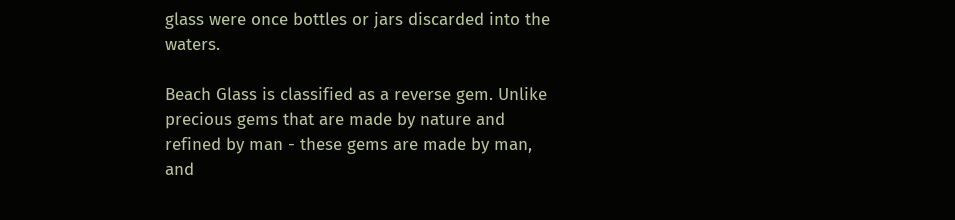glass were once bottles or jars discarded into the waters.

Beach Glass is classified as a reverse gem. Unlike precious gems that are made by nature and refined by man - these gems are made by man, and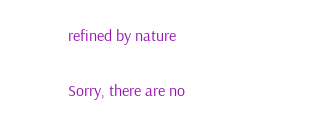refined by nature

Sorry, there are no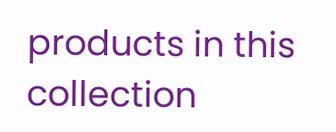products in this collection